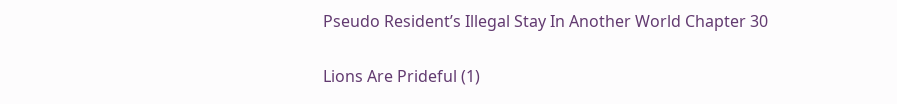Pseudo Resident’s Illegal Stay In Another World Chapter 30

Lions Are Prideful (1)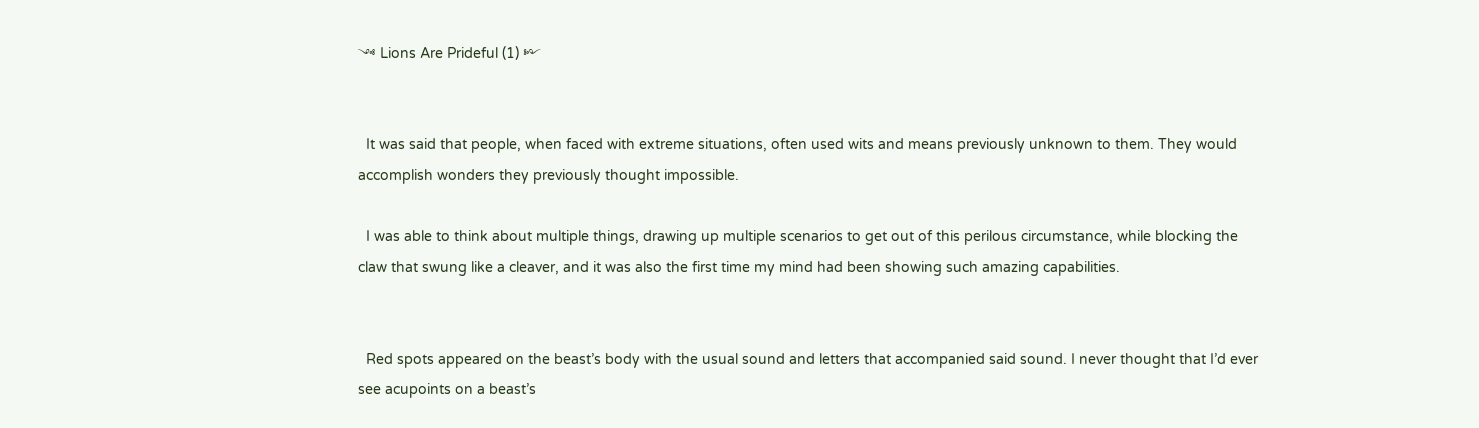༺ Lions Are Prideful (1) ༻


  It was said that people, when faced with extreme situations, often used wits and means previously unknown to them. They would accomplish wonders they previously thought impossible.

  I was able to think about multiple things, drawing up multiple scenarios to get out of this perilous circumstance, while blocking the claw that swung like a cleaver, and it was also the first time my mind had been showing such amazing capabilities.


  Red spots appeared on the beast’s body with the usual sound and letters that accompanied said sound. I never thought that I’d ever see acupoints on a beast’s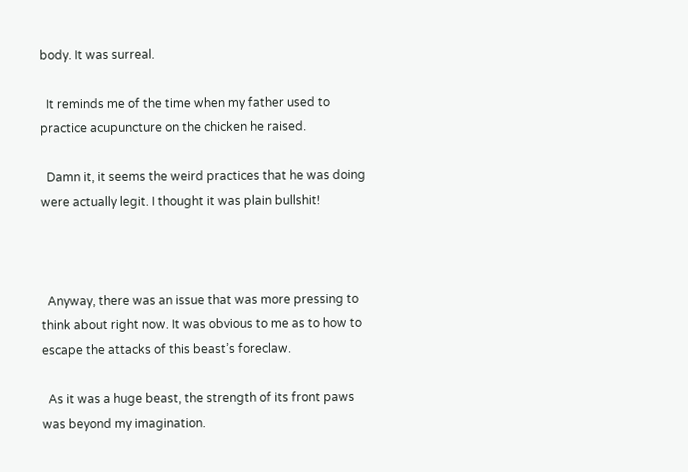body. It was surreal.

  It reminds me of the time when my father used to practice acupuncture on the chicken he raised.

  Damn it, it seems the weird practices that he was doing were actually legit. I thought it was plain bullshit!



  Anyway, there was an issue that was more pressing to think about right now. It was obvious to me as to how to escape the attacks of this beast’s foreclaw.

  As it was a huge beast, the strength of its front paws was beyond my imagination.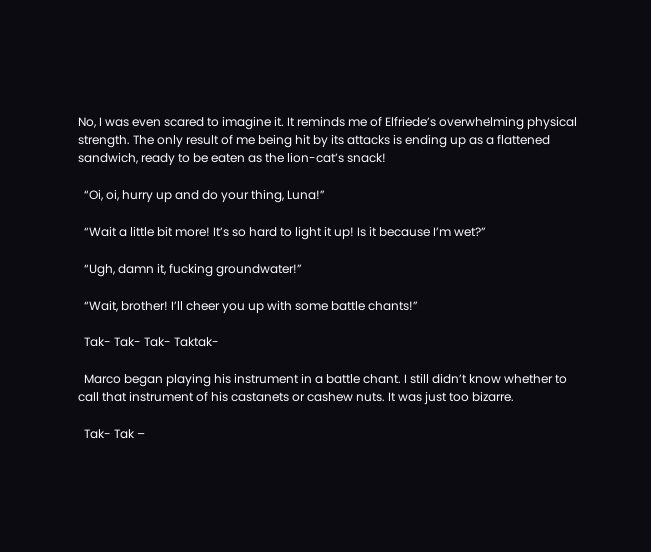No, I was even scared to imagine it. It reminds me of Elfriede’s overwhelming physical strength. The only result of me being hit by its attacks is ending up as a flattened sandwich, ready to be eaten as the lion-cat’s snack!

  “Oi, oi, hurry up and do your thing, Luna!”

  “Wait a little bit more! It’s so hard to light it up! Is it because I’m wet?”

  “Ugh, damn it, fucking groundwater!”

  “Wait, brother! I’ll cheer you up with some battle chants!”

  Tak- Tak- Tak- Taktak-

  Marco began playing his instrument in a battle chant. I still didn’t know whether to call that instrument of his castanets or cashew nuts. It was just too bizarre.

  Tak- Tak –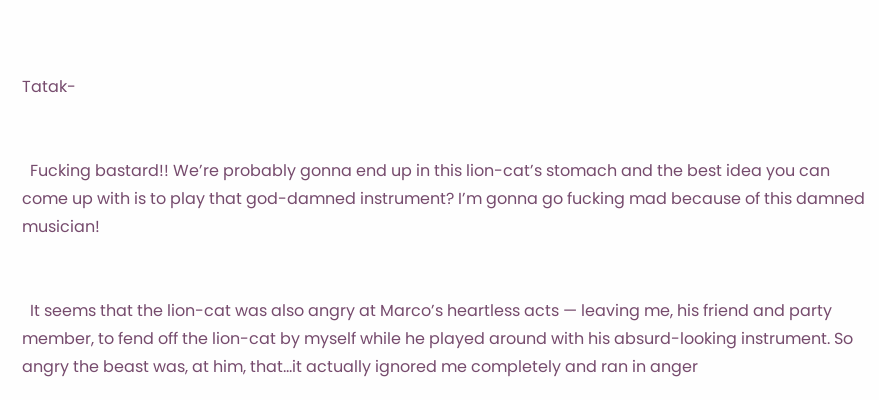Tatak-


  Fucking bastard!! We’re probably gonna end up in this lion-cat’s stomach and the best idea you can come up with is to play that god-damned instrument? I’m gonna go fucking mad because of this damned musician!


  It seems that the lion-cat was also angry at Marco’s heartless acts — leaving me, his friend and party member, to fend off the lion-cat by myself while he played around with his absurd-looking instrument. So angry the beast was, at him, that…it actually ignored me completely and ran in anger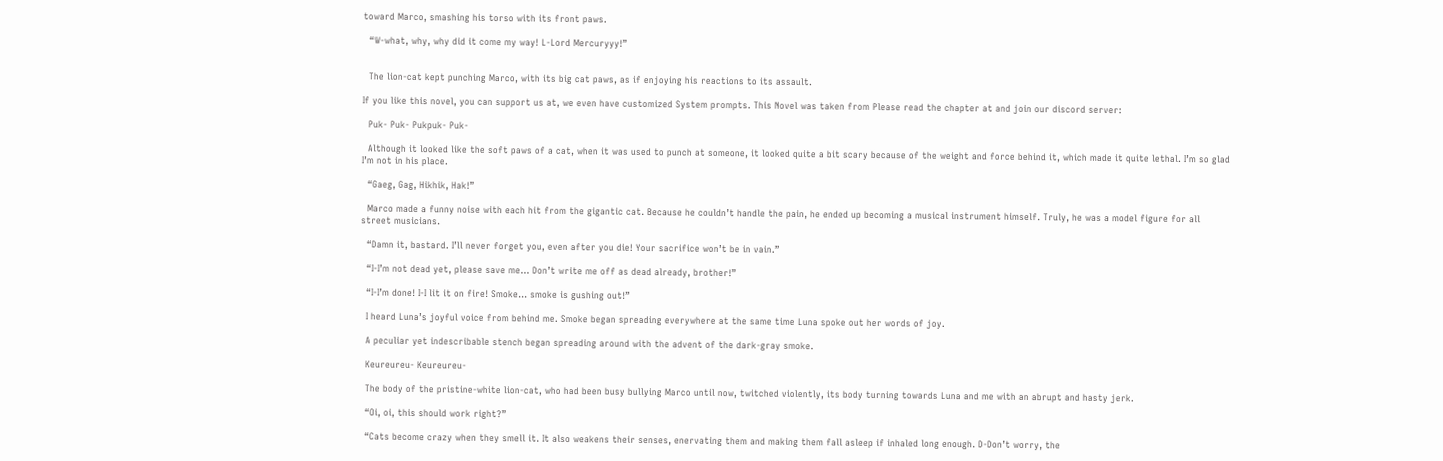toward Marco, smashing his torso with its front paws.

  “W-what, why, why did it come my way! L-Lord Mercuryyy!”


  The lion-cat kept punching Marco, with its big cat paws, as if enjoying his reactions to its assault.

If you like this novel, you can support us at, we even have customized System prompts. This Novel was taken from Please read the chapter at and join our discord server:

  Puk- Puk- Pukpuk- Puk-

  Although it looked like the soft paws of a cat, when it was used to punch at someone, it looked quite a bit scary because of the weight and force behind it, which made it quite lethal. I’m so glad I’m not in his place.

  “Gaeg, Gag, Hikhik, Hak!”

  Marco made a funny noise with each hit from the gigantic cat. Because he couldn’t handle the pain, he ended up becoming a musical instrument himself. Truly, he was a model figure for all street musicians.

  “Damn it, bastard. I’ll never forget you, even after you die! Your sacrifice won’t be in vain.”

  “I-I’m not dead yet, please save me… Don’t write me off as dead already, brother!”

  “I-I’m done! I-I lit it on fire! Smoke… smoke is gushing out!”

  I heard Luna’s joyful voice from behind me. Smoke began spreading everywhere at the same time Luna spoke out her words of joy.

  A peculiar yet indescribable stench began spreading around with the advent of the dark-gray smoke.

  Keureureu- Keureureu-

  The body of the pristine-white lion-cat, who had been busy bullying Marco until now, twitched violently, its body turning towards Luna and me with an abrupt and hasty jerk.

  “Oi, oi, this should work right?”

  “Cats become crazy when they smell it. It also weakens their senses, enervating them and making them fall asleep if inhaled long enough. D-Don’t worry, the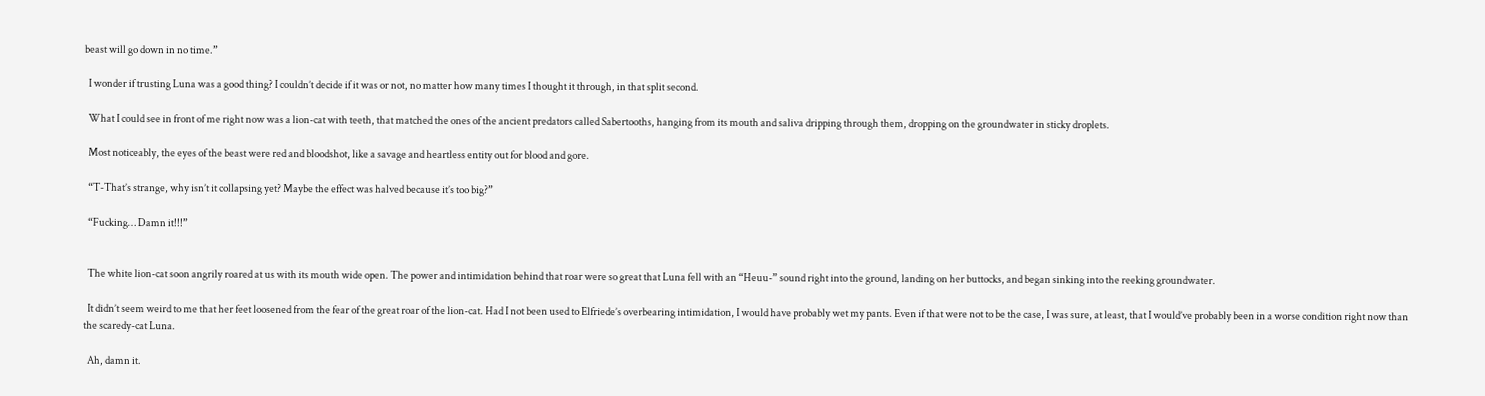beast will go down in no time.”

  I wonder if trusting Luna was a good thing? I couldn’t decide if it was or not, no matter how many times I thought it through, in that split second.

  What I could see in front of me right now was a lion-cat with teeth, that matched the ones of the ancient predators called Sabertooths, hanging from its mouth and saliva dripping through them, dropping on the groundwater in sticky droplets.

  Most noticeably, the eyes of the beast were red and bloodshot, like a savage and heartless entity out for blood and gore.

  “T-That’s strange, why isn’t it collapsing yet? Maybe the effect was halved because it’s too big?”

  “Fucking… Damn it!!!”


  The white lion-cat soon angrily roared at us with its mouth wide open. The power and intimidation behind that roar were so great that Luna fell with an “Heuu-” sound right into the ground, landing on her buttocks, and began sinking into the reeking groundwater.

  It didn’t seem weird to me that her feet loosened from the fear of the great roar of the lion-cat. Had I not been used to Elfriede’s overbearing intimidation, I would have probably wet my pants. Even if that were not to be the case, I was sure, at least, that I would’ve probably been in a worse condition right now than the scaredy-cat Luna.

  Ah, damn it.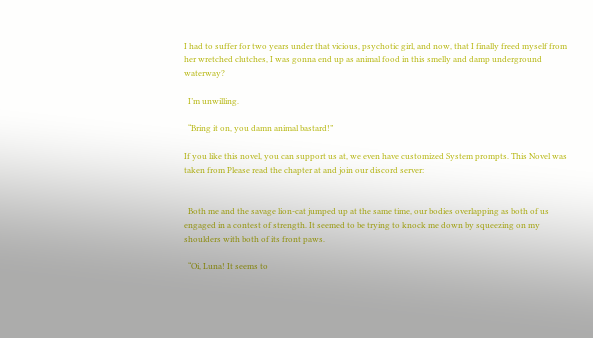I had to suffer for two years under that vicious, psychotic girl, and now, that I finally freed myself from her wretched clutches, I was gonna end up as animal food in this smelly and damp underground waterway?

  I’m unwilling.

  “Bring it on, you damn animal bastard!”

If you like this novel, you can support us at, we even have customized System prompts. This Novel was taken from Please read the chapter at and join our discord server:


  Both me and the savage lion-cat jumped up at the same time, our bodies overlapping as both of us engaged in a contest of strength. It seemed to be trying to knock me down by squeezing on my shoulders with both of its front paws.

  “Oi, Luna! It seems to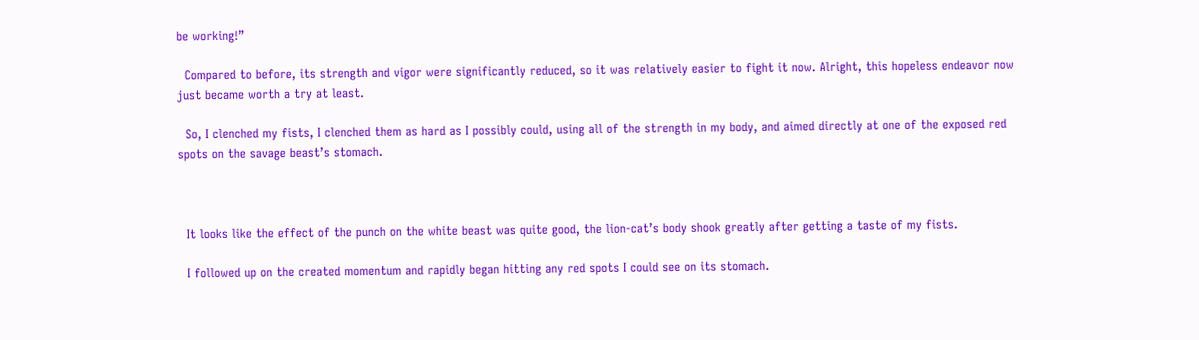be working!”

  Compared to before, its strength and vigor were significantly reduced, so it was relatively easier to fight it now. Alright, this hopeless endeavor now just became worth a try at least.

  So, I clenched my fists, I clenched them as hard as I possibly could, using all of the strength in my body, and aimed directly at one of the exposed red spots on the savage beast’s stomach.



  It looks like the effect of the punch on the white beast was quite good, the lion-cat’s body shook greatly after getting a taste of my fists.

  I followed up on the created momentum and rapidly began hitting any red spots I could see on its stomach.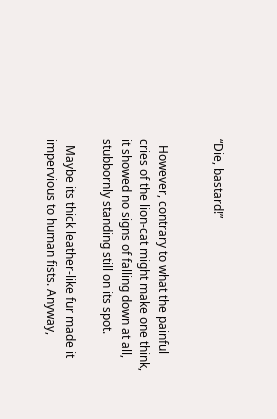“Die, bastard!”


  However, contrary to what the painful cries of the lion-cat might make one think, it showed no signs of falling down at all, stubbornly standing still on its spot.

  Maybe its thick leather-like fur made it impervious to human fists. Anyway,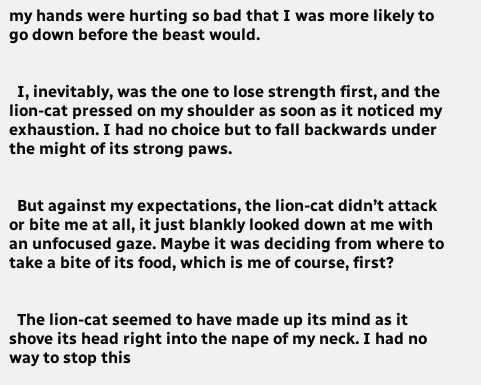my hands were hurting so bad that I was more likely to go down before the beast would.


  I, inevitably, was the one to lose strength first, and the lion-cat pressed on my shoulder as soon as it noticed my exhaustion. I had no choice but to fall backwards under the might of its strong paws.


  But against my expectations, the lion-cat didn’t attack or bite me at all, it just blankly looked down at me with an unfocused gaze. Maybe it was deciding from where to take a bite of its food, which is me of course, first?


  The lion-cat seemed to have made up its mind as it shove its head right into the nape of my neck. I had no way to stop this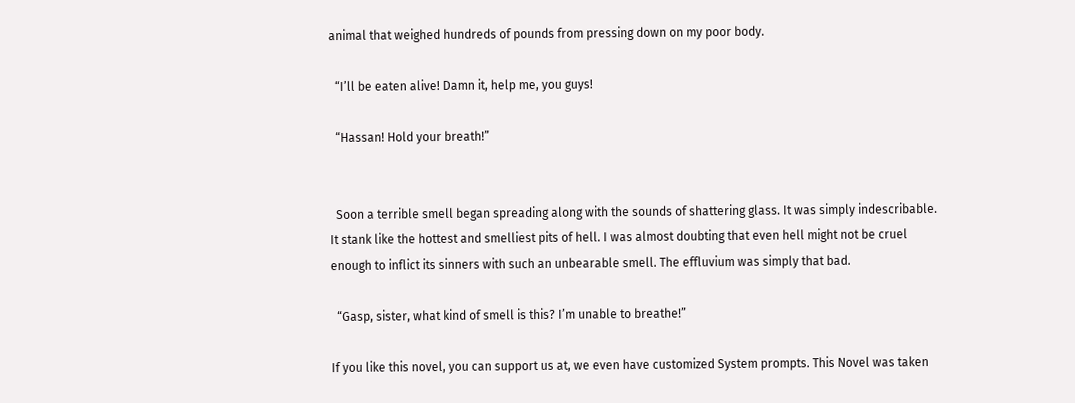animal that weighed hundreds of pounds from pressing down on my poor body.

  “I’ll be eaten alive! Damn it, help me, you guys!

  “Hassan! Hold your breath!”


  Soon a terrible smell began spreading along with the sounds of shattering glass. It was simply indescribable. It stank like the hottest and smelliest pits of hell. I was almost doubting that even hell might not be cruel enough to inflict its sinners with such an unbearable smell. The effluvium was simply that bad.

  “Gasp, sister, what kind of smell is this? I’m unable to breathe!”

If you like this novel, you can support us at, we even have customized System prompts. This Novel was taken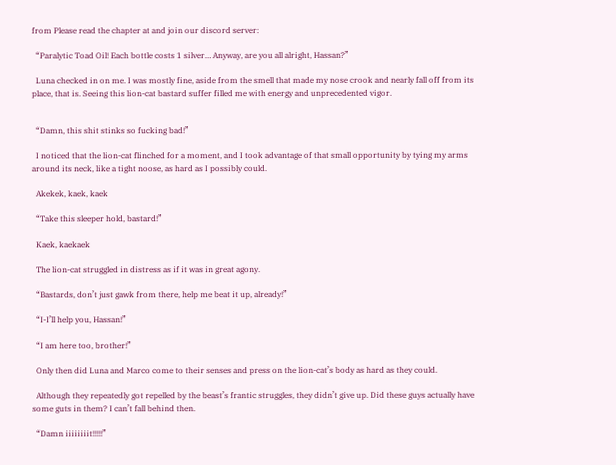from Please read the chapter at and join our discord server:

  “Paralytic Toad Oil! Each bottle costs 1 silver… Anyway, are you all alright, Hassan?”

  Luna checked in on me. I was mostly fine, aside from the smell that made my nose crook and nearly fall off from its place, that is. Seeing this lion-cat bastard suffer filled me with energy and unprecedented vigor.


  “Damn, this shit stinks so fucking bad!”

  I noticed that the lion-cat flinched for a moment, and I took advantage of that small opportunity by tying my arms around its neck, like a tight noose, as hard as I possibly could.

  Akekek, kaek, kaek

  “Take this sleeper hold, bastard!”

  Kaek, kaekaek

  The lion-cat struggled in distress as if it was in great agony.

  “Bastards, don’t just gawk from there, help me beat it up, already!”

  “I-I’ll help you, Hassan!”

  “I am here too, brother!”

  Only then did Luna and Marco come to their senses and press on the lion-cat’s body as hard as they could.

  Although they repeatedly got repelled by the beast’s frantic struggles, they didn’t give up. Did these guys actually have some guts in them? I can’t fall behind then.

  “Damn iiiiiiiit!!!!!”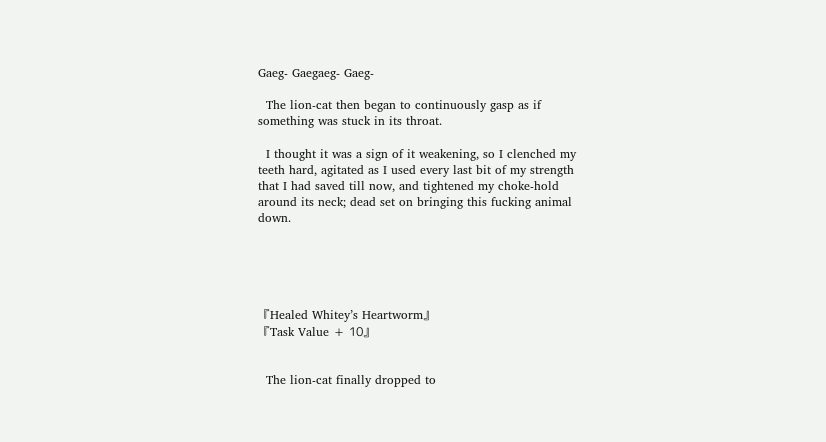Gaeg- Gaegaeg- Gaeg-

  The lion-cat then began to continuously gasp as if something was stuck in its throat.

  I thought it was a sign of it weakening, so I clenched my teeth hard, agitated as I used every last bit of my strength that I had saved till now, and tightened my choke-hold around its neck; dead set on bringing this fucking animal down.





『Healed Whitey’s Heartworm』
『Task Value + 10』


  The lion-cat finally dropped to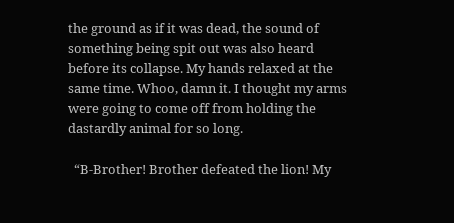the ground as if it was dead, the sound of something being spit out was also heard before its collapse. My hands relaxed at the same time. Whoo, damn it. I thought my arms were going to come off from holding the dastardly animal for so long.

  “B-Brother! Brother defeated the lion! My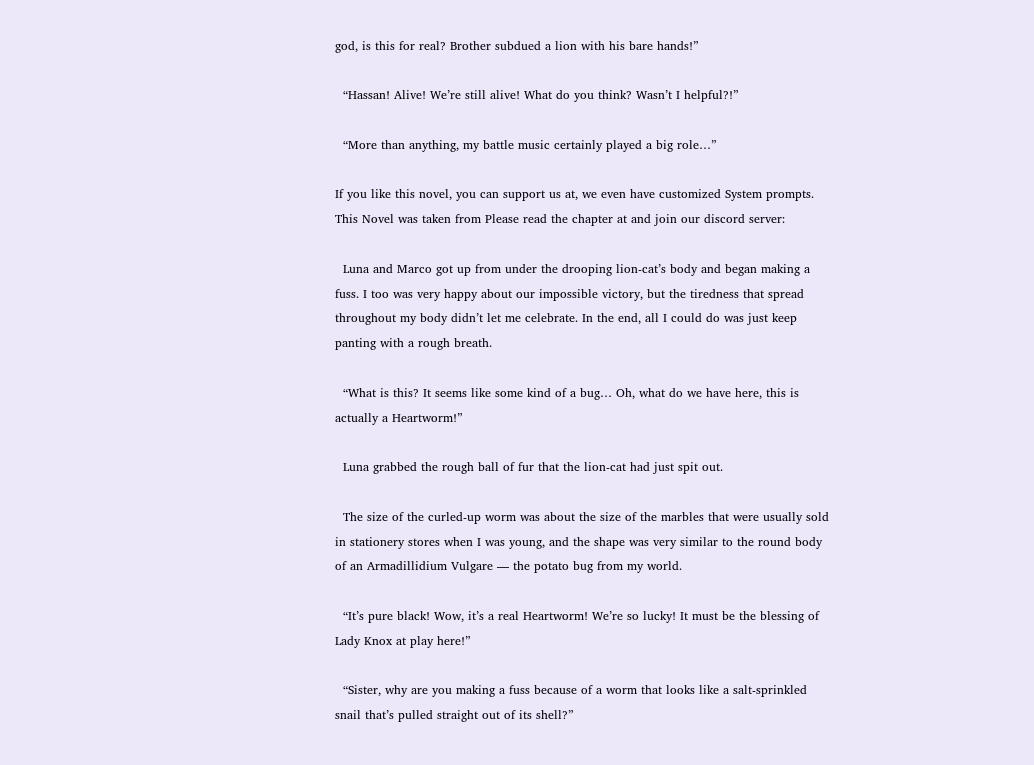god, is this for real? Brother subdued a lion with his bare hands!”

  “Hassan! Alive! We’re still alive! What do you think? Wasn’t I helpful?!”

  “More than anything, my battle music certainly played a big role…”

If you like this novel, you can support us at, we even have customized System prompts. This Novel was taken from Please read the chapter at and join our discord server:

  Luna and Marco got up from under the drooping lion-cat’s body and began making a fuss. I too was very happy about our impossible victory, but the tiredness that spread throughout my body didn’t let me celebrate. In the end, all I could do was just keep panting with a rough breath.

  “What is this? It seems like some kind of a bug… Oh, what do we have here, this is actually a Heartworm!”

  Luna grabbed the rough ball of fur that the lion-cat had just spit out.

  The size of the curled-up worm was about the size of the marbles that were usually sold in stationery stores when I was young, and the shape was very similar to the round body of an Armadillidium Vulgare — the potato bug from my world.

  “It’s pure black! Wow, it’s a real Heartworm! We’re so lucky! It must be the blessing of Lady Knox at play here!”

  “Sister, why are you making a fuss because of a worm that looks like a salt-sprinkled snail that’s pulled straight out of its shell?”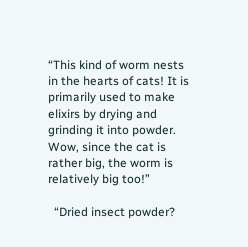“This kind of worm nests in the hearts of cats! It is primarily used to make elixirs by drying and grinding it into powder. Wow, since the cat is rather big, the worm is relatively big too!”

  “Dried insect powder?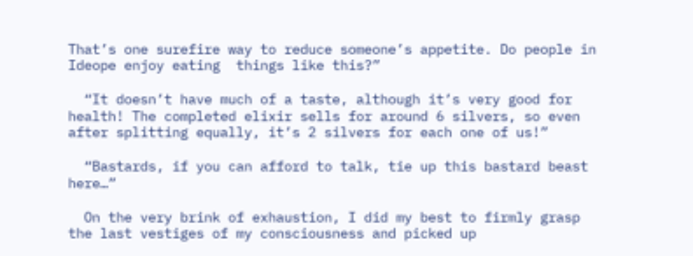That’s one surefire way to reduce someone’s appetite. Do people in Ideope enjoy eating  things like this?”

  “It doesn’t have much of a taste, although it’s very good for health! The completed elixir sells for around 6 silvers, so even after splitting equally, it’s 2 silvers for each one of us!”

  “Bastards, if you can afford to talk, tie up this bastard beast here…”

  On the very brink of exhaustion, I did my best to firmly grasp the last vestiges of my consciousness and picked up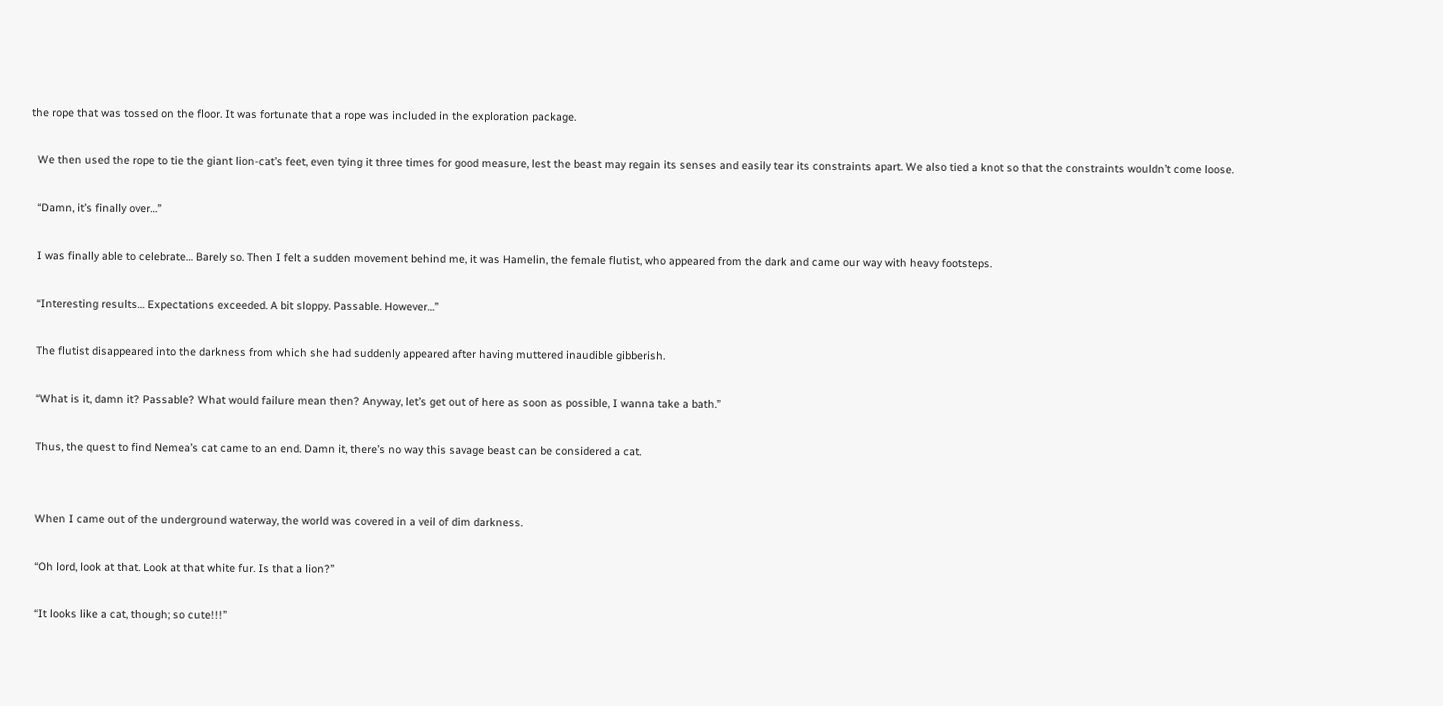the rope that was tossed on the floor. It was fortunate that a rope was included in the exploration package.

  We then used the rope to tie the giant lion-cat’s feet, even tying it three times for good measure, lest the beast may regain its senses and easily tear its constraints apart. We also tied a knot so that the constraints wouldn’t come loose.

  “Damn, it’s finally over…”

  I was finally able to celebrate… Barely so. Then I felt a sudden movement behind me, it was Hamelin, the female flutist, who appeared from the dark and came our way with heavy footsteps.

  “Interesting results… Expectations exceeded. A bit sloppy. Passable. However…”

  The flutist disappeared into the darkness from which she had suddenly appeared after having muttered inaudible gibberish.

  “What is it, damn it? Passable? What would failure mean then? Anyway, let’s get out of here as soon as possible, I wanna take a bath.”

  Thus, the quest to find Nemea’s cat came to an end. Damn it, there’s no way this savage beast can be considered a cat.


  When I came out of the underground waterway, the world was covered in a veil of dim darkness.

  “Oh lord, look at that. Look at that white fur. Is that a lion?”

  “It looks like a cat, though; so cute!!!”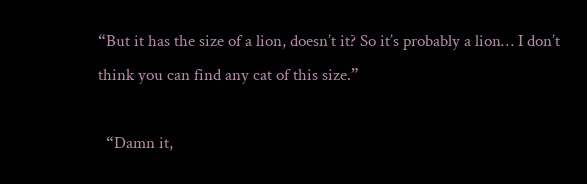“But it has the size of a lion, doesn’t it? So it’s probably a lion… I don’t think you can find any cat of this size.”

  “Damn it,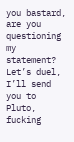you bastard, are you questioning my statement? Let’s duel, I’ll send you to Pluto, fucking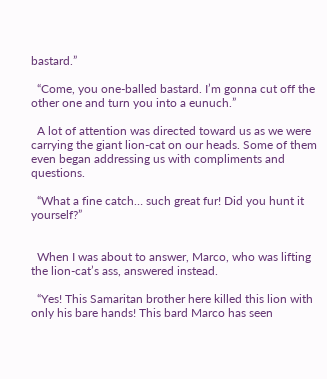bastard.”

  “Come, you one-balled bastard. I’m gonna cut off the other one and turn you into a eunuch.”

  A lot of attention was directed toward us as we were carrying the giant lion-cat on our heads. Some of them even began addressing us with compliments and questions.

  “What a fine catch… such great fur! Did you hunt it yourself?”


  When I was about to answer, Marco, who was lifting the lion-cat’s ass, answered instead.

  “Yes! This Samaritan brother here killed this lion with only his bare hands! This bard Marco has seen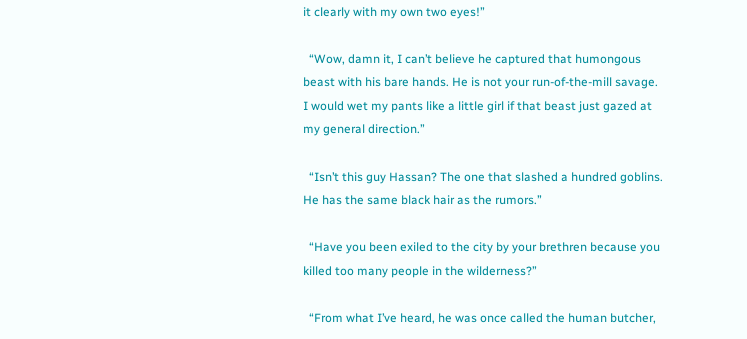it clearly with my own two eyes!”

  “Wow, damn it, I can’t believe he captured that humongous beast with his bare hands. He is not your run-of-the-mill savage. I would wet my pants like a little girl if that beast just gazed at my general direction.”

  “Isn’t this guy Hassan? The one that slashed a hundred goblins. He has the same black hair as the rumors.”

  “Have you been exiled to the city by your brethren because you killed too many people in the wilderness?”

  “From what I’ve heard, he was once called the human butcher,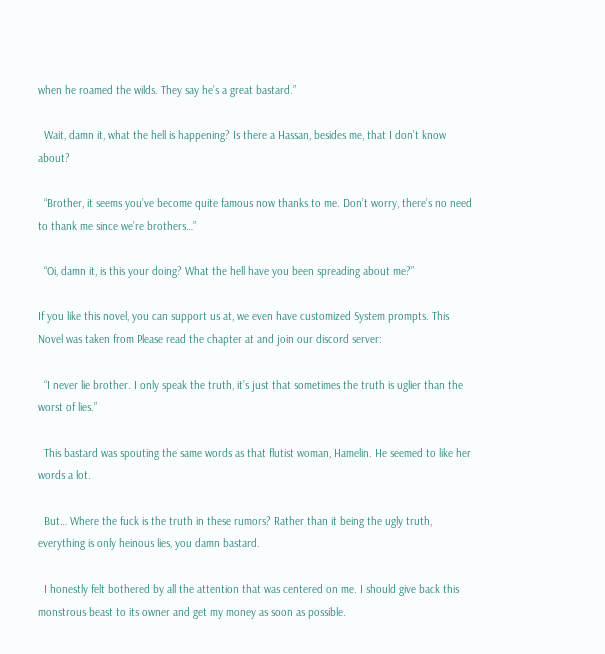when he roamed the wilds. They say he’s a great bastard.”

  Wait, damn it, what the hell is happening? Is there a Hassan, besides me, that I don’t know about?

  “Brother, it seems you’ve become quite famous now thanks to me. Don’t worry, there’s no need to thank me since we’re brothers…”

  “Oi, damn it, is this your doing? What the hell have you been spreading about me?”

If you like this novel, you can support us at, we even have customized System prompts. This Novel was taken from Please read the chapter at and join our discord server:

  “I never lie brother. I only speak the truth, it’s just that sometimes the truth is uglier than the worst of lies.”

  This bastard was spouting the same words as that flutist woman, Hamelin. He seemed to like her words a lot.

  But… Where the fuck is the truth in these rumors? Rather than it being the ugly truth, everything is only heinous lies, you damn bastard.

  I honestly felt bothered by all the attention that was centered on me. I should give back this monstrous beast to its owner and get my money as soon as possible.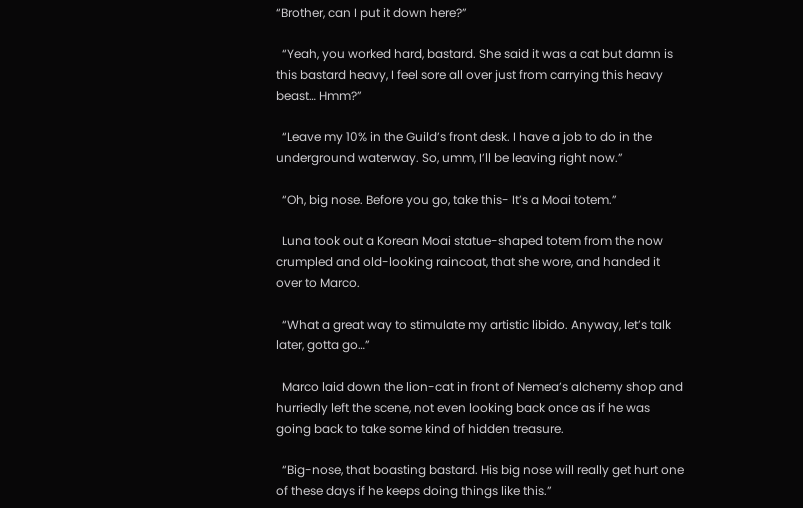“Brother, can I put it down here?”

  “Yeah, you worked hard, bastard. She said it was a cat but damn is this bastard heavy, I feel sore all over just from carrying this heavy beast… Hmm?”

  “Leave my 10% in the Guild’s front desk. I have a job to do in the underground waterway. So, umm, I’ll be leaving right now.”

  “Oh, big nose. Before you go, take this- It’s a Moai totem.”

  Luna took out a Korean Moai statue-shaped totem from the now crumpled and old-looking raincoat, that she wore, and handed it over to Marco.

  “What a great way to stimulate my artistic libido. Anyway, let’s talk later, gotta go…”

  Marco laid down the lion-cat in front of Nemea’s alchemy shop and hurriedly left the scene, not even looking back once as if he was going back to take some kind of hidden treasure.

  “Big-nose, that boasting bastard. His big nose will really get hurt one of these days if he keeps doing things like this.”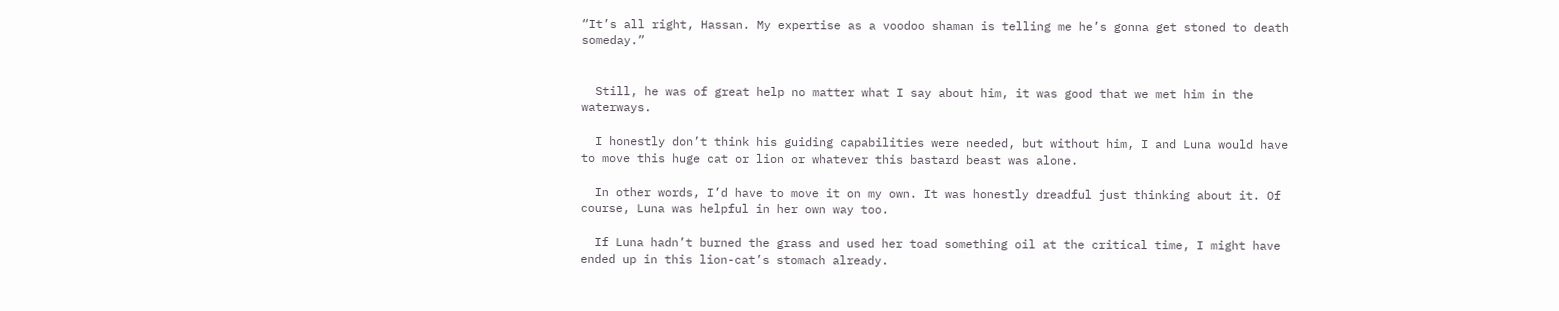“It’s all right, Hassan. My expertise as a voodoo shaman is telling me he’s gonna get stoned to death someday.”


  Still, he was of great help no matter what I say about him, it was good that we met him in the waterways.

  I honestly don’t think his guiding capabilities were needed, but without him, I and Luna would have to move this huge cat or lion or whatever this bastard beast was alone.

  In other words, I’d have to move it on my own. It was honestly dreadful just thinking about it. Of course, Luna was helpful in her own way too.

  If Luna hadn’t burned the grass and used her toad something oil at the critical time, I might have ended up in this lion-cat’s stomach already.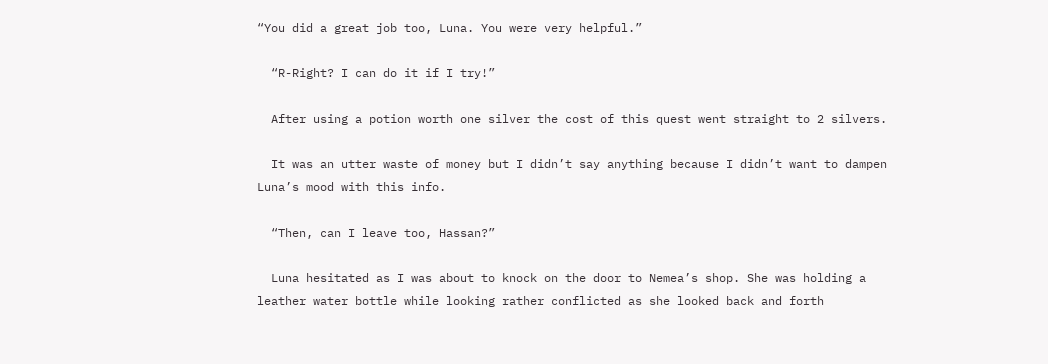“You did a great job too, Luna. You were very helpful.”

  “R-Right? I can do it if I try!”

  After using a potion worth one silver the cost of this quest went straight to 2 silvers.

  It was an utter waste of money but I didn’t say anything because I didn’t want to dampen Luna’s mood with this info.

  “Then, can I leave too, Hassan?”

  Luna hesitated as I was about to knock on the door to Nemea’s shop. She was holding a leather water bottle while looking rather conflicted as she looked back and forth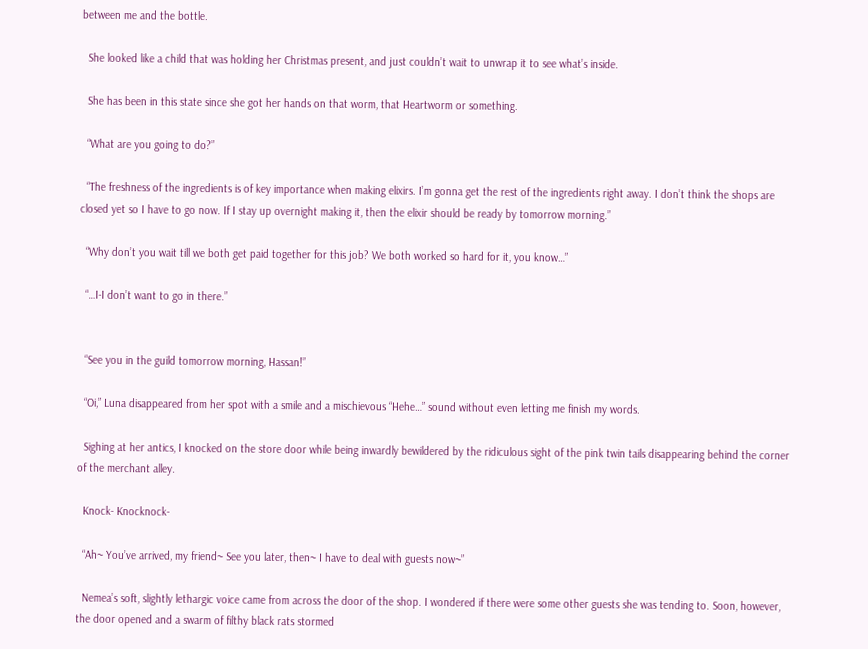between me and the bottle.

  She looked like a child that was holding her Christmas present, and just couldn’t wait to unwrap it to see what’s inside.

  She has been in this state since she got her hands on that worm, that Heartworm or something.

  “What are you going to do?”

  “The freshness of the ingredients is of key importance when making elixirs. I’m gonna get the rest of the ingredients right away. I don’t think the shops are closed yet so I have to go now. If I stay up overnight making it, then the elixir should be ready by tomorrow morning.”

  “Why don’t you wait till we both get paid together for this job? We both worked so hard for it, you know…”

  “…I-I don’t want to go in there.”


  “See you in the guild tomorrow morning, Hassan!”

  “Oi,” Luna disappeared from her spot with a smile and a mischievous “Hehe…” sound without even letting me finish my words.

  Sighing at her antics, I knocked on the store door while being inwardly bewildered by the ridiculous sight of the pink twin tails disappearing behind the corner of the merchant alley.

  Knock- Knocknock-

  “Ah~ You’ve arrived, my friend~ See you later, then~ I have to deal with guests now~”

  Nemea’s soft, slightly lethargic voice came from across the door of the shop. I wondered if there were some other guests she was tending to. Soon, however, the door opened and a swarm of filthy black rats stormed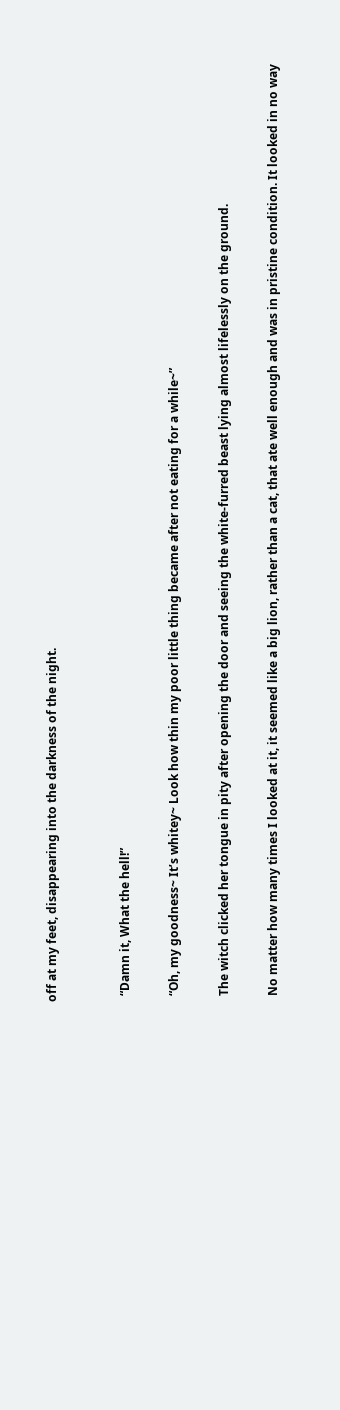off at my feet, disappearing into the darkness of the night.


  “Damn it, What the hell!”

  “Oh, my goodness~ It’s whitey~ Look how thin my poor little thing became after not eating for a while~”

  The witch clicked her tongue in pity after opening the door and seeing the white-furred beast lying almost lifelessly on the ground.

  No matter how many times I looked at it, it seemed like a big lion, rather than a cat, that ate well enough and was in pristine condition. It looked in no way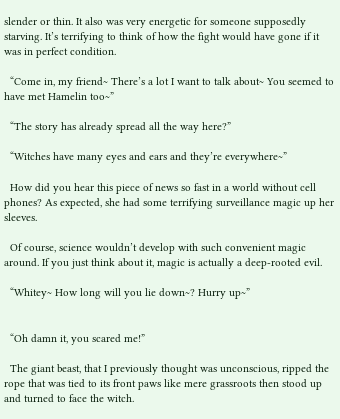slender or thin. It also was very energetic for someone supposedly starving. It’s terrifying to think of how the fight would have gone if it was in perfect condition.

  “Come in, my friend~ There’s a lot I want to talk about~ You seemed to have met Hamelin too~”

  “The story has already spread all the way here?”

  “Witches have many eyes and ears and they’re everywhere~”

  How did you hear this piece of news so fast in a world without cell phones? As expected, she had some terrifying surveillance magic up her sleeves.

  Of course, science wouldn’t develop with such convenient magic around. If you just think about it, magic is actually a deep-rooted evil.

  “Whitey~ How long will you lie down~? Hurry up~”


  “Oh damn it, you scared me!”

  The giant beast, that I previously thought was unconscious, ripped the rope that was tied to its front paws like mere grassroots then stood up and turned to face the witch.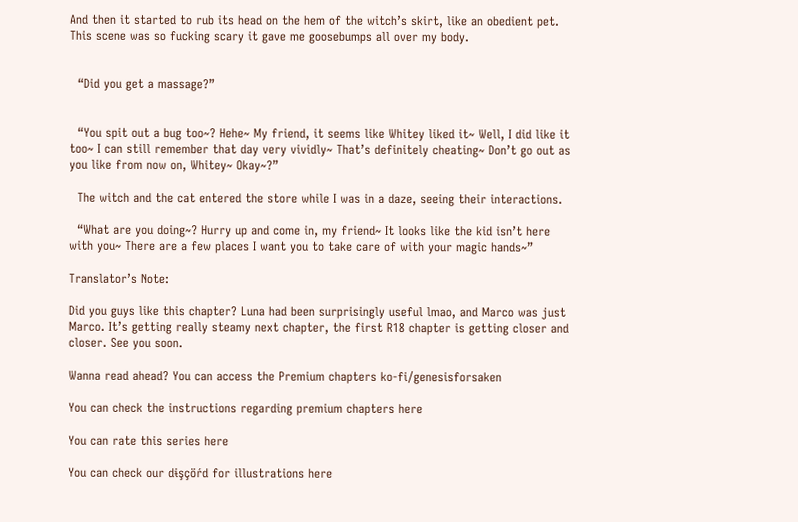And then it started to rub its head on the hem of the witch’s skirt, like an obedient pet. This scene was so fucking scary it gave me goosebumps all over my body.


  “Did you get a massage?”


  “You spit out a bug too~? Hehe~ My friend, it seems like Whitey liked it~ Well, I did like it too~ I can still remember that day very vividly~ That’s definitely cheating~ Don’t go out as you like from now on, Whitey~ Okay~?”

  The witch and the cat entered the store while I was in a daze, seeing their interactions.

  “What are you doing~? Hurry up and come in, my friend~ It looks like the kid isn’t here with you~ There are a few places I want you to take care of with your magic hands~”

Translator’s Note:

Did you guys like this chapter? Luna had been surprisingly useful lmao, and Marco was just Marco. It’s getting really steamy next chapter, the first R18 chapter is getting closer and closer. See you soon.

Wanna read ahead? You can access the Premium chapters ko-fi/genesisforsaken

You can check the instructions regarding premium chapters here

You can rate this series here

You can check our dɨşçöŕd for illustrations here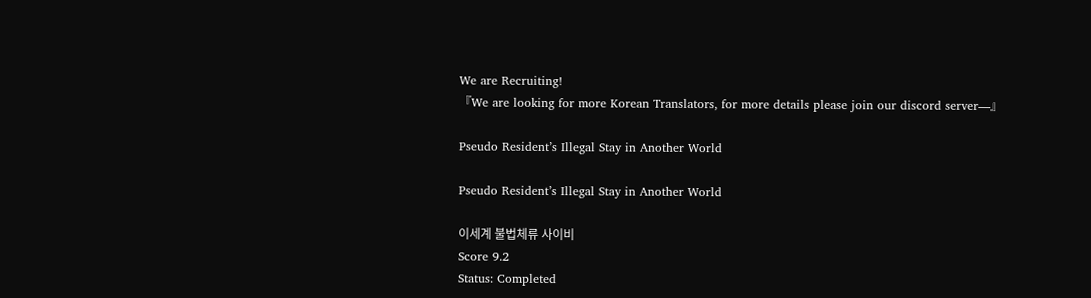We are Recruiting!
『We are looking for more Korean Translators, for more details please join our discord server—』

Pseudo Resident’s Illegal Stay in Another World

Pseudo Resident’s Illegal Stay in Another World

이세계 불법체류 사이비
Score 9.2
Status: Completed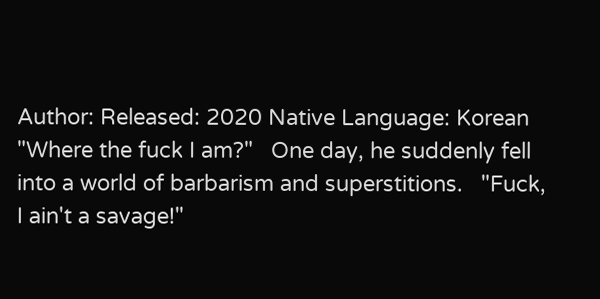Author: Released: 2020 Native Language: Korean
"Where the fuck I am?"   One day, he suddenly fell into a world of barbarism and superstitions.   "Fuck, I ain't a savage!"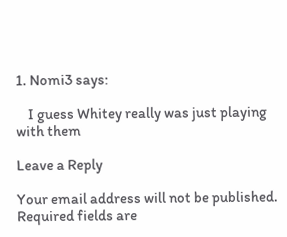1. Nomi3 says:

    I guess Whitey really was just playing with them

Leave a Reply

Your email address will not be published. Required fields are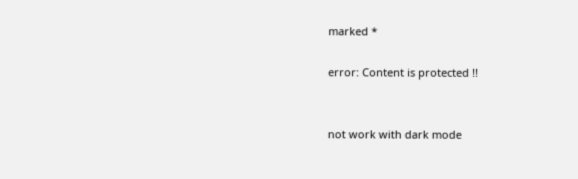marked *

error: Content is protected !!


not work with dark mode